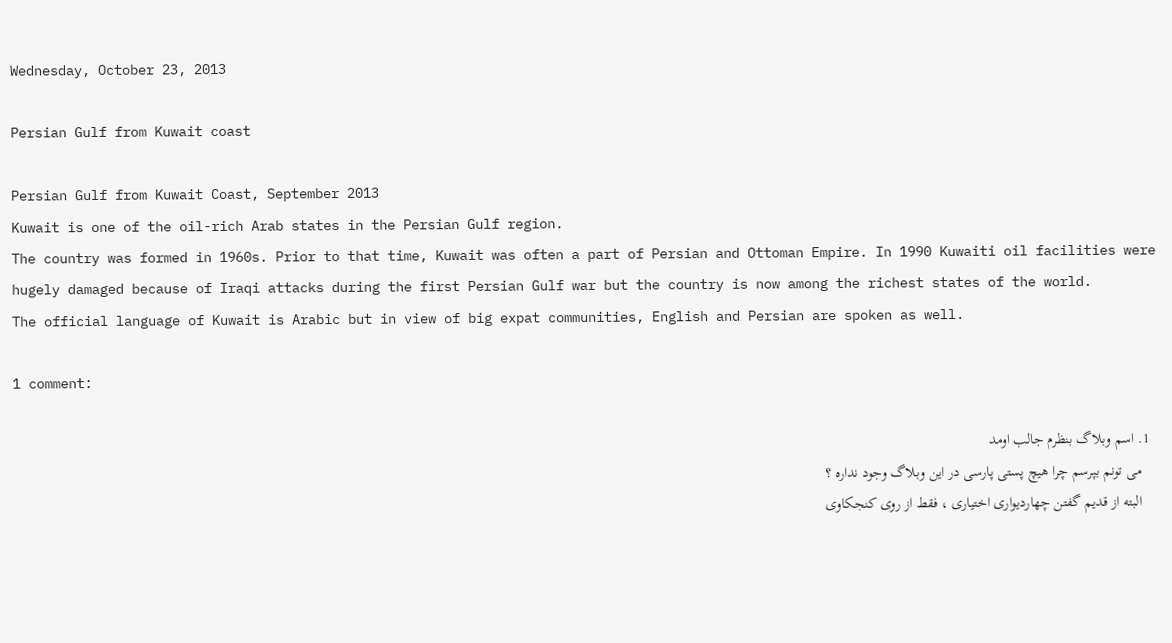Wednesday, October 23, 2013

Persian Gulf from Kuwait coast

Persian Gulf from Kuwait Coast, September 2013
Kuwait is one of the oil-rich Arab states in the Persian Gulf region.
The country was formed in 1960s. Prior to that time, Kuwait was often a part of Persian and Ottoman Empire. In 1990 Kuwaiti oil facilities were hugely damaged because of Iraqi attacks during the first Persian Gulf war but the country is now among the richest states of the world.
The official language of Kuwait is Arabic but in view of big expat communities, English and Persian are spoken as well.

1 comment:

  1. اسم وبلاگ بنظرم جالب اومد
    می تونم بپرسم چرا هیچ پستی پارسی در این وبلاگ وجود نداره ؟
    البته از قدیم گفتن چهاردیواری اختیاری ، فقط از روی کنجکاوی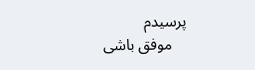پرسیدم
    موفق باشی